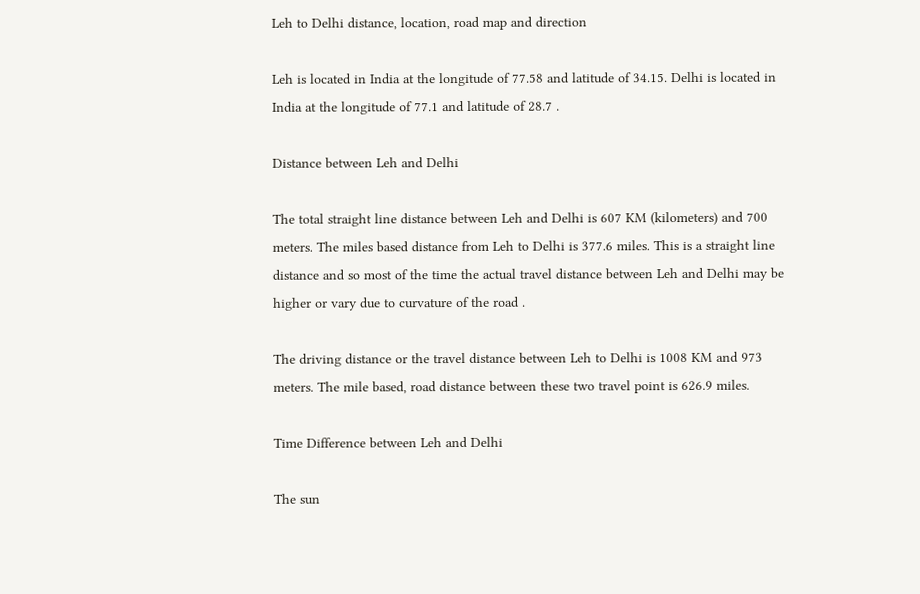Leh to Delhi distance, location, road map and direction

Leh is located in India at the longitude of 77.58 and latitude of 34.15. Delhi is located in India at the longitude of 77.1 and latitude of 28.7 .

Distance between Leh and Delhi

The total straight line distance between Leh and Delhi is 607 KM (kilometers) and 700 meters. The miles based distance from Leh to Delhi is 377.6 miles. This is a straight line distance and so most of the time the actual travel distance between Leh and Delhi may be higher or vary due to curvature of the road .

The driving distance or the travel distance between Leh to Delhi is 1008 KM and 973 meters. The mile based, road distance between these two travel point is 626.9 miles.

Time Difference between Leh and Delhi

The sun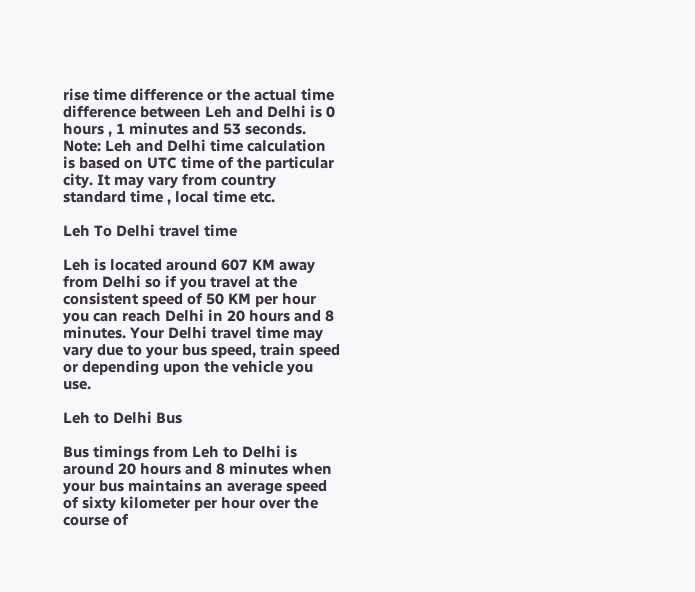rise time difference or the actual time difference between Leh and Delhi is 0 hours , 1 minutes and 53 seconds. Note: Leh and Delhi time calculation is based on UTC time of the particular city. It may vary from country standard time , local time etc.

Leh To Delhi travel time

Leh is located around 607 KM away from Delhi so if you travel at the consistent speed of 50 KM per hour you can reach Delhi in 20 hours and 8 minutes. Your Delhi travel time may vary due to your bus speed, train speed or depending upon the vehicle you use.

Leh to Delhi Bus

Bus timings from Leh to Delhi is around 20 hours and 8 minutes when your bus maintains an average speed of sixty kilometer per hour over the course of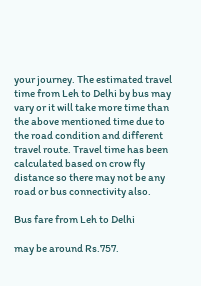your journey. The estimated travel time from Leh to Delhi by bus may vary or it will take more time than the above mentioned time due to the road condition and different travel route. Travel time has been calculated based on crow fly distance so there may not be any road or bus connectivity also.

Bus fare from Leh to Delhi

may be around Rs.757.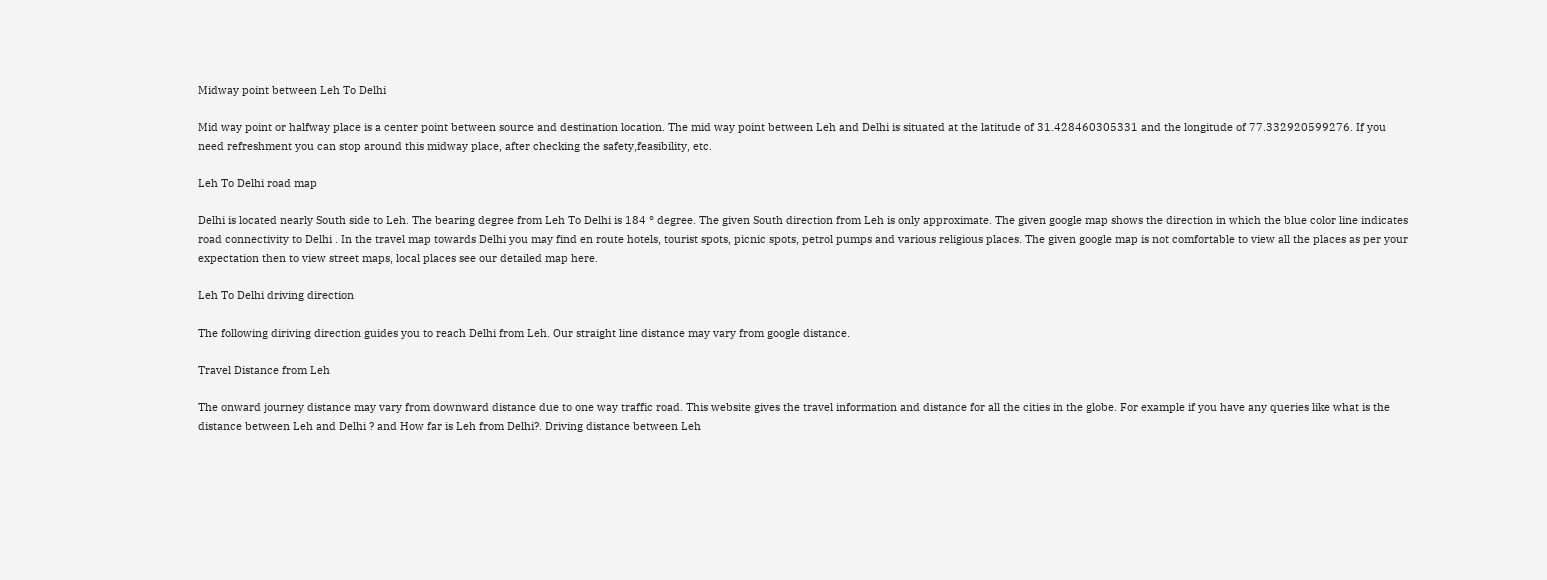Midway point between Leh To Delhi

Mid way point or halfway place is a center point between source and destination location. The mid way point between Leh and Delhi is situated at the latitude of 31.428460305331 and the longitude of 77.332920599276. If you need refreshment you can stop around this midway place, after checking the safety,feasibility, etc.

Leh To Delhi road map

Delhi is located nearly South side to Leh. The bearing degree from Leh To Delhi is 184 ° degree. The given South direction from Leh is only approximate. The given google map shows the direction in which the blue color line indicates road connectivity to Delhi . In the travel map towards Delhi you may find en route hotels, tourist spots, picnic spots, petrol pumps and various religious places. The given google map is not comfortable to view all the places as per your expectation then to view street maps, local places see our detailed map here.

Leh To Delhi driving direction

The following diriving direction guides you to reach Delhi from Leh. Our straight line distance may vary from google distance.

Travel Distance from Leh

The onward journey distance may vary from downward distance due to one way traffic road. This website gives the travel information and distance for all the cities in the globe. For example if you have any queries like what is the distance between Leh and Delhi ? and How far is Leh from Delhi?. Driving distance between Leh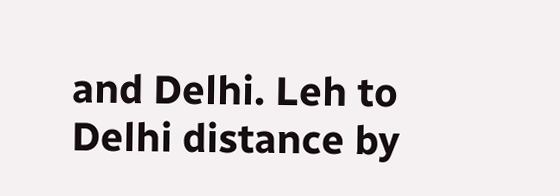and Delhi. Leh to Delhi distance by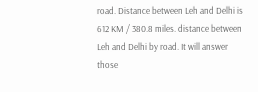road. Distance between Leh and Delhi is 612 KM / 380.8 miles. distance between Leh and Delhi by road. It will answer those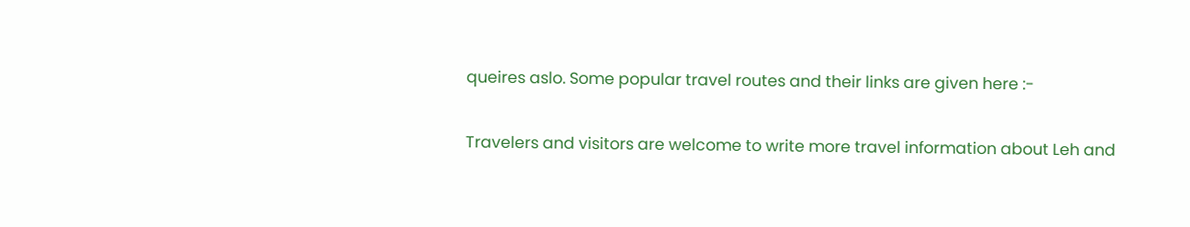queires aslo. Some popular travel routes and their links are given here :-

Travelers and visitors are welcome to write more travel information about Leh and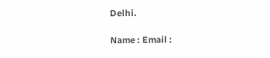Delhi.

Name : Email :